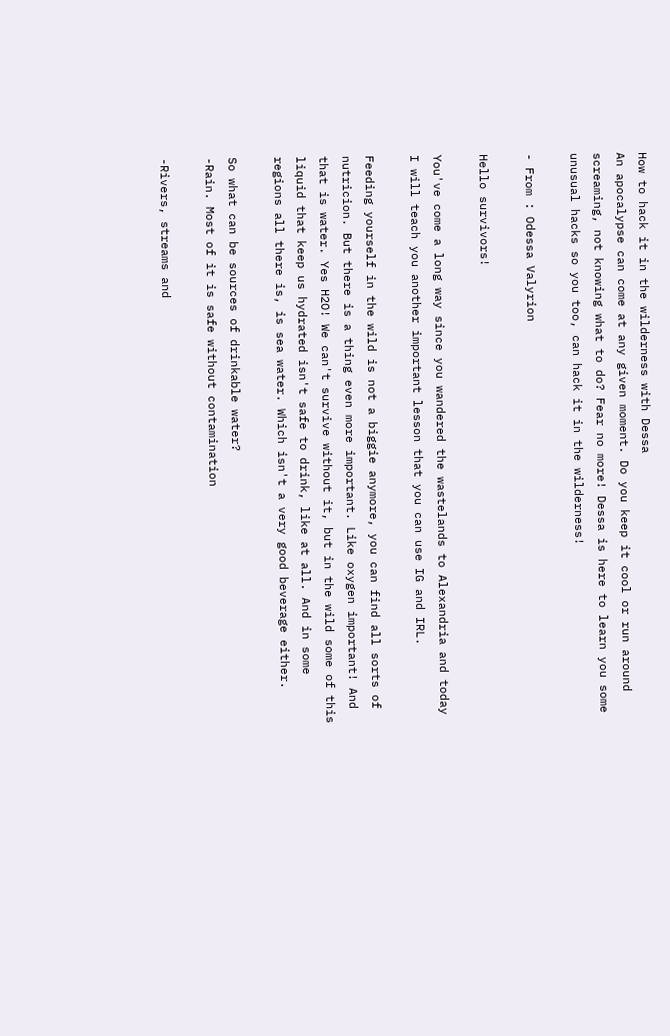How to hack it in the wilderness with Dessa
An apocalypse can come at any given moment. Do you keep it cool or run around screaming, not knowing what to do? Fear no more! Dessa is here to learn you some unusual hacks so you too, can hack it in the wilderness!

- From : Odessa Valyrion

Hello survivors!

You've come a long way since you wandered the wastelands to Alexandria and today I will teach you another important lesson that you can use IG and IRL.

Feeding yourself in the wild is not a biggie anymore, you can find all sorts of nutricion. But there is a thing even more important. Like oxygen important! And that is water. Yes H2O! We can't survive without it, but in the wild some of this liquid that keep us hydrated isn't safe to drink, like at all. And in some regions all there is, is sea water. Which isn't a very good beverage either.

So what can be sources of drinkable water?
-Rain. Most of it is safe without contamination

-Rivers, streams and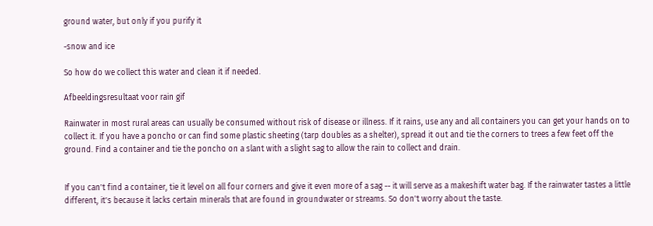ground water, but only if you purify it

-snow and ice

So how do we collect this water and clean it if needed.

Afbeeldingsresultaat voor rain gif

Rainwater in most rural areas can usually be consumed without risk of disease or illness. If it rains, use any and all containers you can get your hands on to collect it. If you have a poncho or can find some plastic sheeting (tarp doubles as a shelter), spread it out and tie the corners to trees a few feet off the ground. Find a container and tie the poncho on a slant with a slight sag to allow the rain to collect and drain.


If you can't find a container, tie it level on all four corners and give it even more of a sag -- it will serve as a makeshift water bag. If the rainwater tastes a little different, it's because it lacks certain minerals that are found in groundwater or streams. So don't worry about the taste.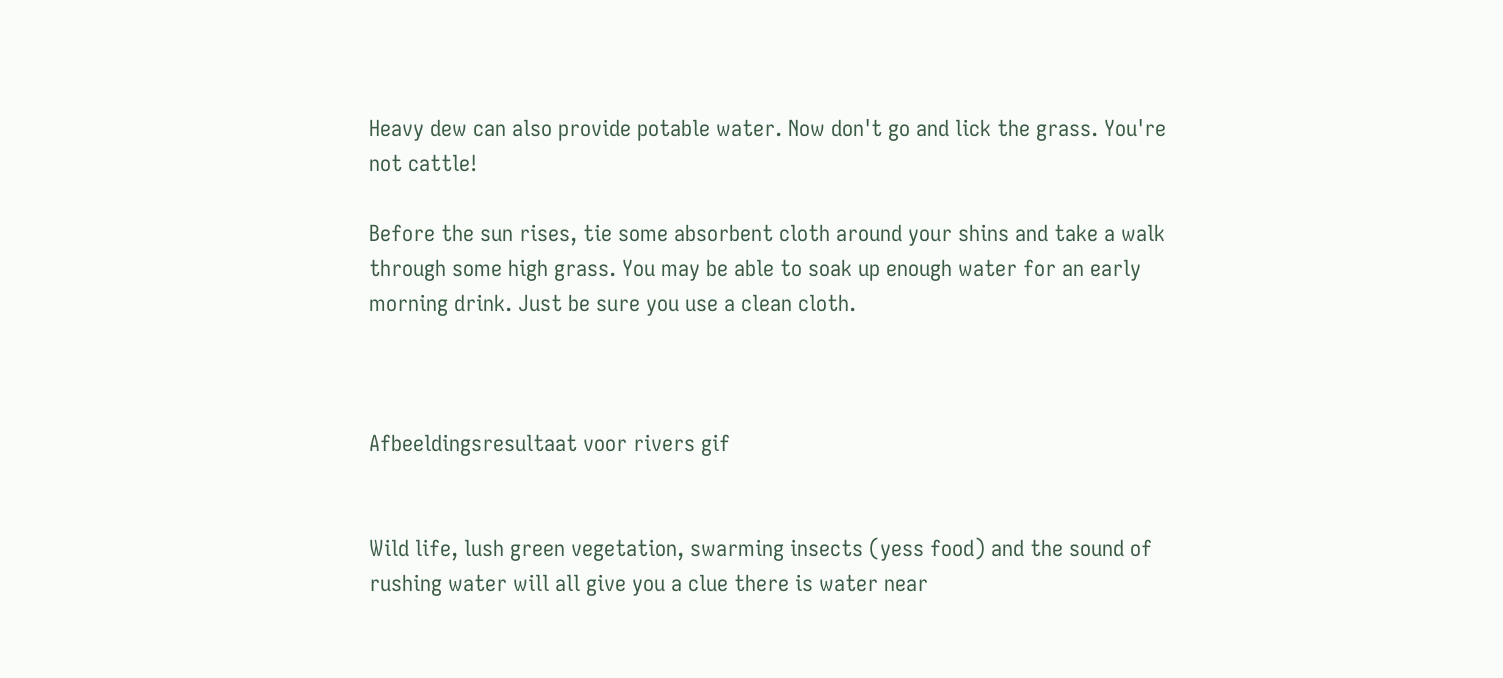Heavy dew can also provide potable water. Now don't go and lick the grass. You're not cattle!

Before the sun rises, tie some absorbent cloth around your shins and take a walk through some high grass. You may be able to soak up enough water for an early morning drink. Just be sure you use a clean cloth.



Afbeeldingsresultaat voor rivers gif


Wild life, lush green vegetation, swarming insects (yess food) and the sound of rushing water will all give you a clue there is water near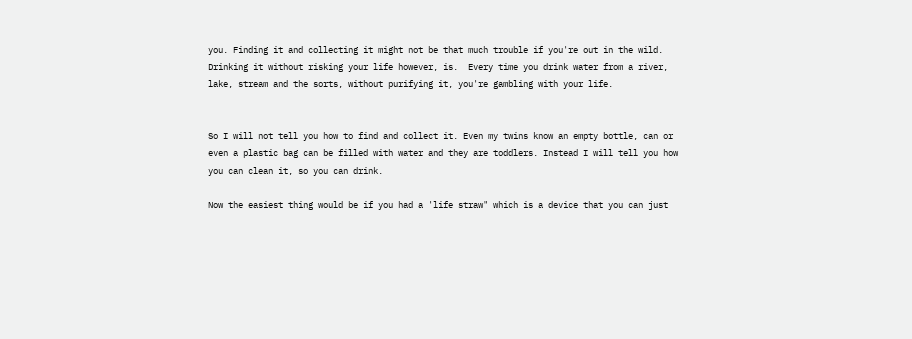you. Finding it and collecting it might not be that much trouble if you're out in the wild. Drinking it without risking your life however, is.  Every time you drink water from a river, lake, stream and the sorts, without purifying it, you're gambling with your life.


So I will not tell you how to find and collect it. Even my twins know an empty bottle, can or even a plastic bag can be filled with water and they are toddlers. Instead I will tell you how you can clean it, so you can drink.

Now the easiest thing would be if you had a 'life straw" which is a device that you can just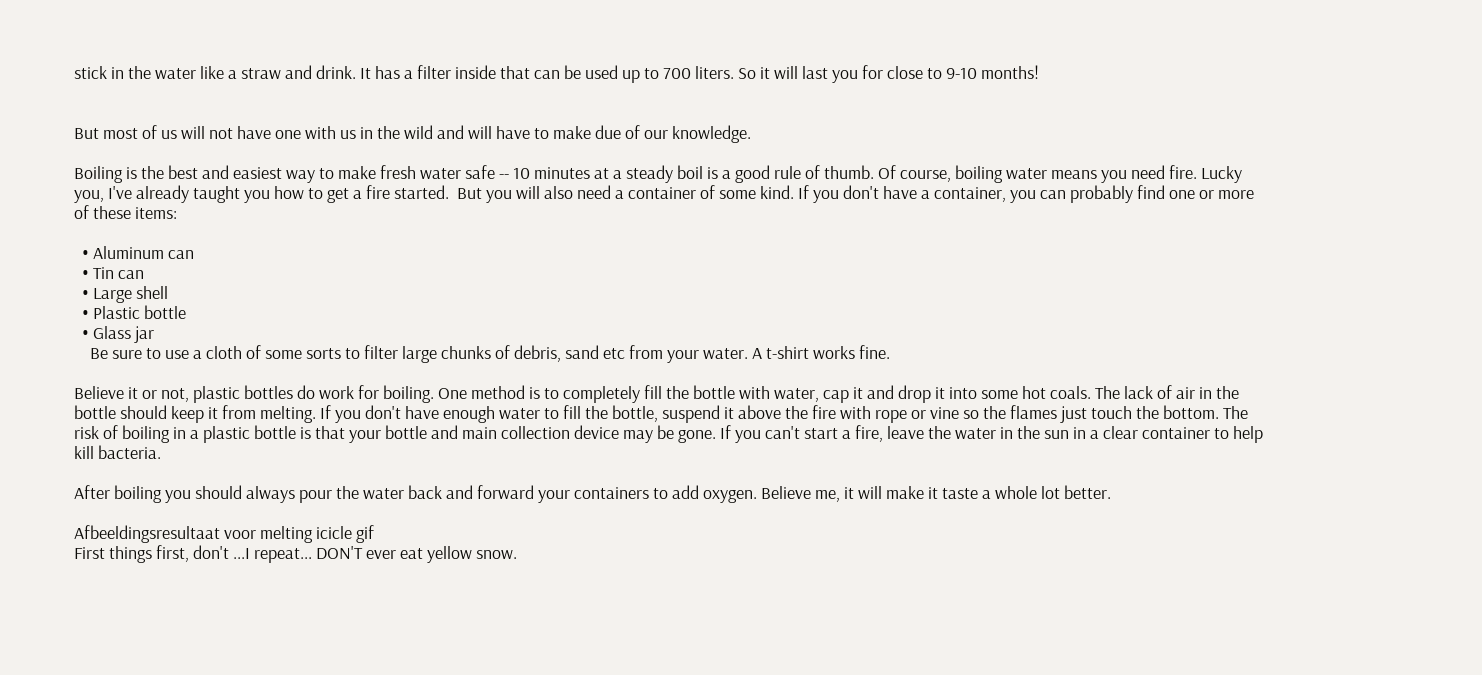stick in the water like a straw and drink. It has a filter inside that can be used up to 700 liters. So it will last you for close to 9-10 months!


But most of us will not have one with us in the wild and will have to make due of our knowledge.

Boiling is the best and easiest way to make fresh water safe -- 10 minutes at a steady boil is a good rule of thumb. Of course, boiling water means you need fire. Lucky you, I've already taught you how to get a fire started.  But you will also need a container of some kind. If you don't have a container, you can probably find one or more of these items:

  • Aluminum can
  • Tin can
  • Large shell
  • Plastic bottle
  • Glass jar
    Be sure to use a cloth of some sorts to filter large chunks of debris, sand etc from your water. A t-shirt works fine.

Believe it or not, plastic bottles do work for boiling. One method is to completely fill the bottle with water, cap it and drop it into some hot coals. The lack of air in the bottle should keep it from melting. If you don't have enough water to fill the bottle, suspend it above the fire with rope or vine so the flames just touch the bottom. The risk of boiling in a plastic bottle is that your bottle and main collection device may be gone. If you can't start a fire, leave the water in the sun in a clear container to help kill bacteria.

After boiling you should always pour the water back and forward your containers to add oxygen. Believe me, it will make it taste a whole lot better.

Afbeeldingsresultaat voor melting icicle gif
First things first, don't ...I repeat... DON'T ever eat yellow snow.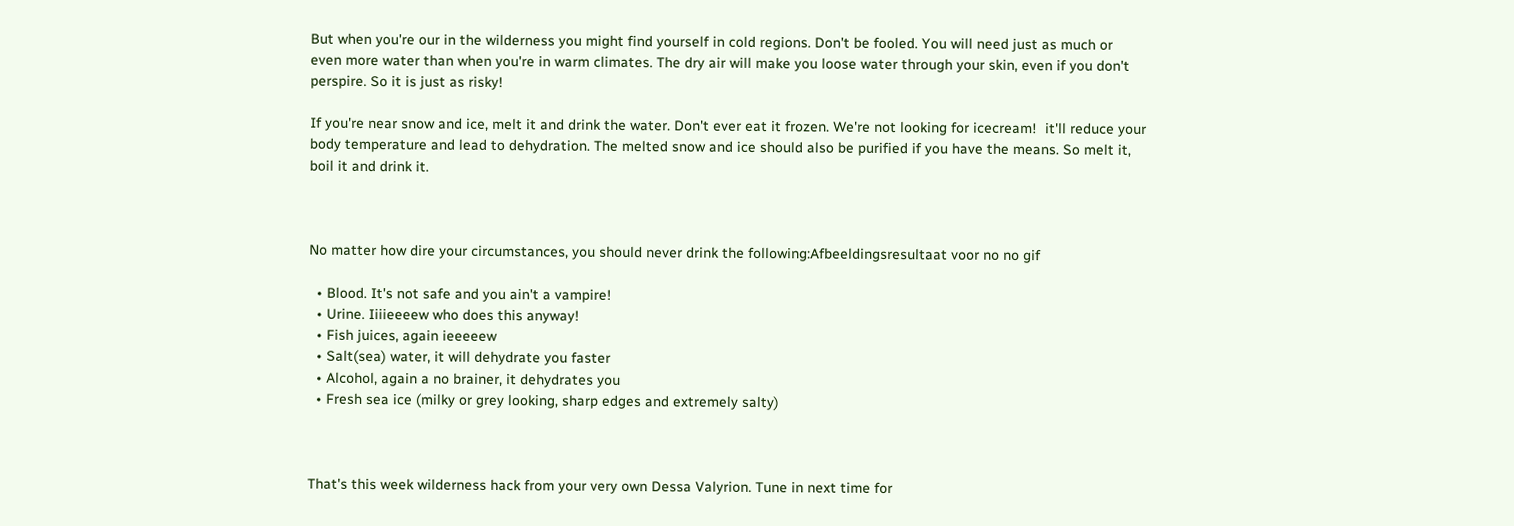But when you're our in the wilderness you might find yourself in cold regions. Don't be fooled. You will need just as much or even more water than when you're in warm climates. The dry air will make you loose water through your skin, even if you don't perspire. So it is just as risky!

If you're near snow and ice, melt it and drink the water. Don't ever eat it frozen. We're not looking for icecream!  it'll reduce your body temperature and lead to dehydration. The melted snow and ice should also be purified if you have the means. So melt it, boil it and drink it.



No matter how dire your circumstances, you should never drink the following:Afbeeldingsresultaat voor no no gif

  • Blood. It's not safe and you ain't a vampire!
  • Urine. Iiiieeeew who does this anyway!
  • Fish juices, again ieeeeew
  • Salt(sea) water, it will dehydrate you faster
  • Alcohol, again a no brainer, it dehydrates you
  • Fresh sea ice (milky or grey looking, sharp edges and extremely salty)



That's this week wilderness hack from your very own Dessa Valyrion. Tune in next time for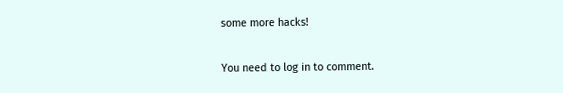some more hacks!

You need to log in to comment.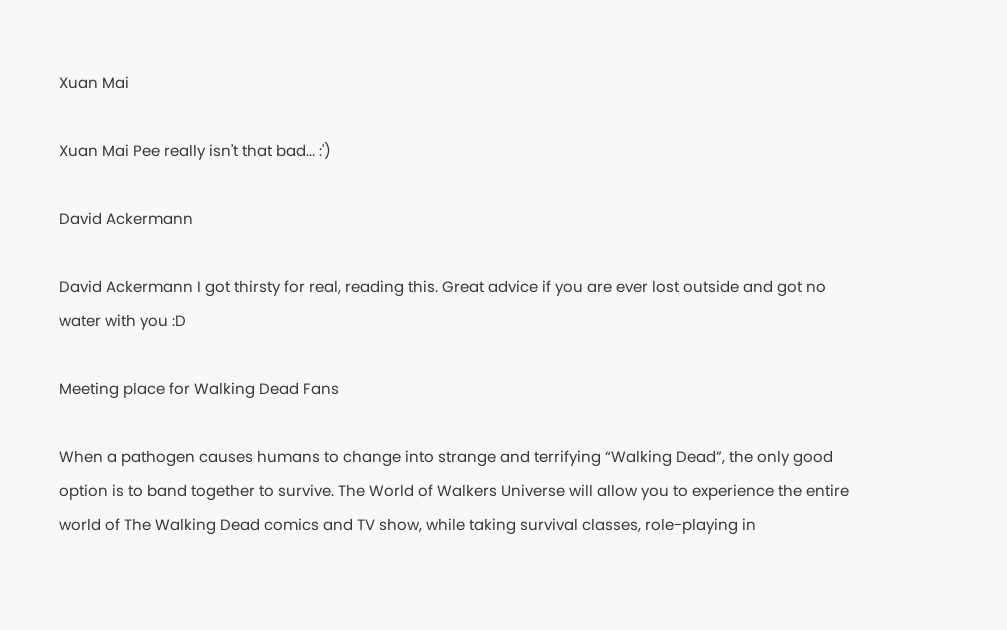Xuan Mai

Xuan Mai Pee really isn't that bad... :')

David Ackermann

David Ackermann I got thirsty for real, reading this. Great advice if you are ever lost outside and got no water with you :D

Meeting place for Walking Dead Fans

When a pathogen causes humans to change into strange and terrifying “Walking Dead”, the only good option is to band together to survive. The World of Walkers Universe will allow you to experience the entire world of The Walking Dead comics and TV show, while taking survival classes, role-playing in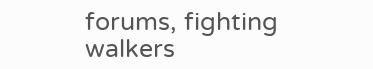forums, fighting walkers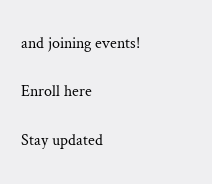and joining events!

Enroll here

Stay updated